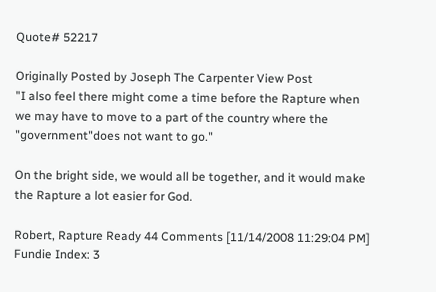Quote# 52217

Originally Posted by Joseph The Carpenter View Post
"I also feel there might come a time before the Rapture when we may have to move to a part of the country where the "government"does not want to go."

On the bright side, we would all be together, and it would make the Rapture a lot easier for God.

Robert, Rapture Ready 44 Comments [11/14/2008 11:29:04 PM]
Fundie Index: 3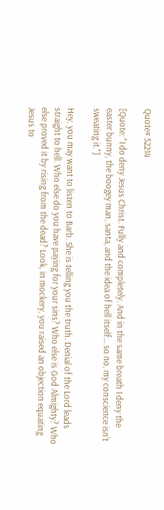Quote# 52214

[Quote: "I do deny Jesus Christ. Fully and completely. And in the same breath I deny the easter bunny, the boogey man, santa, and the idea of hell itself... so no, my conscience isn't sweating it."]

Hey, you may want to listen to Barb. She is telling you the truth. Denial of the Lord leads straight to hell. Who else do you have paying for your sins? Who else is God Almighty? Who else proved it by rising from the dead? Look, in mockery, you raised an objection equating Jesus to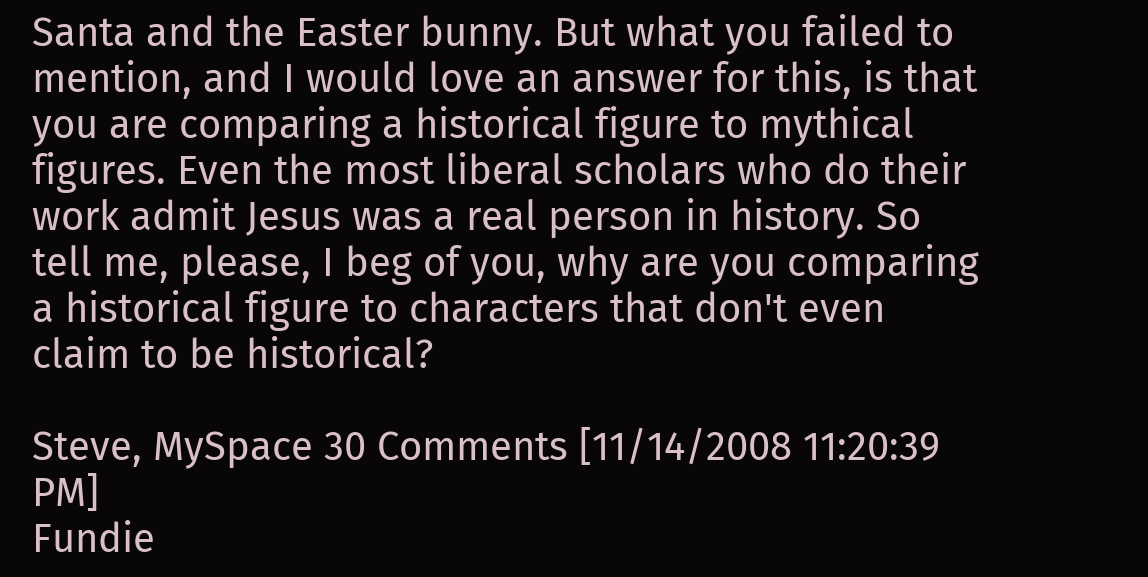Santa and the Easter bunny. But what you failed to mention, and I would love an answer for this, is that you are comparing a historical figure to mythical figures. Even the most liberal scholars who do their work admit Jesus was a real person in history. So tell me, please, I beg of you, why are you comparing a historical figure to characters that don't even claim to be historical?

Steve, MySpace 30 Comments [11/14/2008 11:20:39 PM]
Fundie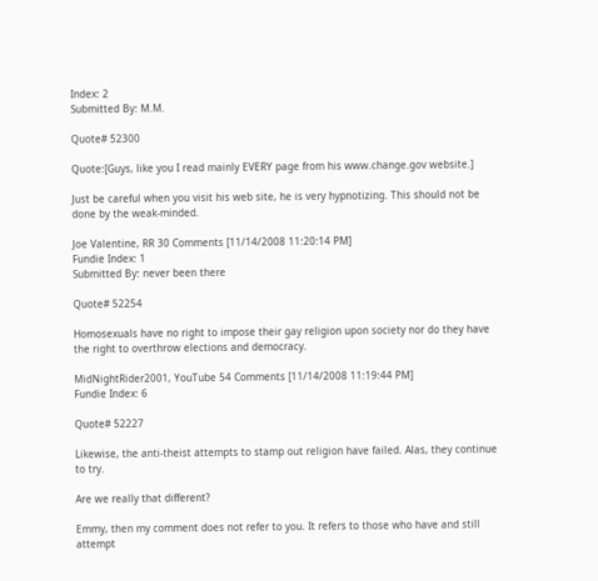Index: 2
Submitted By: M.M.

Quote# 52300

Quote:[Guys, like you I read mainly EVERY page from his www.change.gov website.]

Just be careful when you visit his web site, he is very hypnotizing. This should not be done by the weak-minded.

Joe Valentine, RR 30 Comments [11/14/2008 11:20:14 PM]
Fundie Index: 1
Submitted By: never been there

Quote# 52254

Homosexuals have no right to impose their gay religion upon society nor do they have the right to overthrow elections and democracy.

MidNightRider2001, YouTube 54 Comments [11/14/2008 11:19:44 PM]
Fundie Index: 6

Quote# 52227

Likewise, the anti-theist attempts to stamp out religion have failed. Alas, they continue to try.

Are we really that different?

Emmy, then my comment does not refer to you. It refers to those who have and still attempt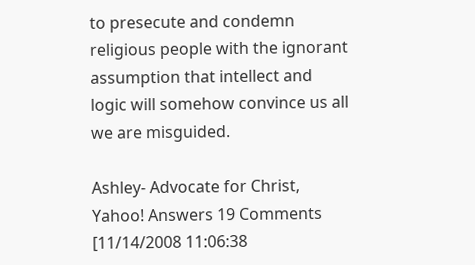to presecute and condemn religious people with the ignorant assumption that intellect and logic will somehow convince us all we are misguided.

Ashley- Advocate for Christ, Yahoo! Answers 19 Comments [11/14/2008 11:06:38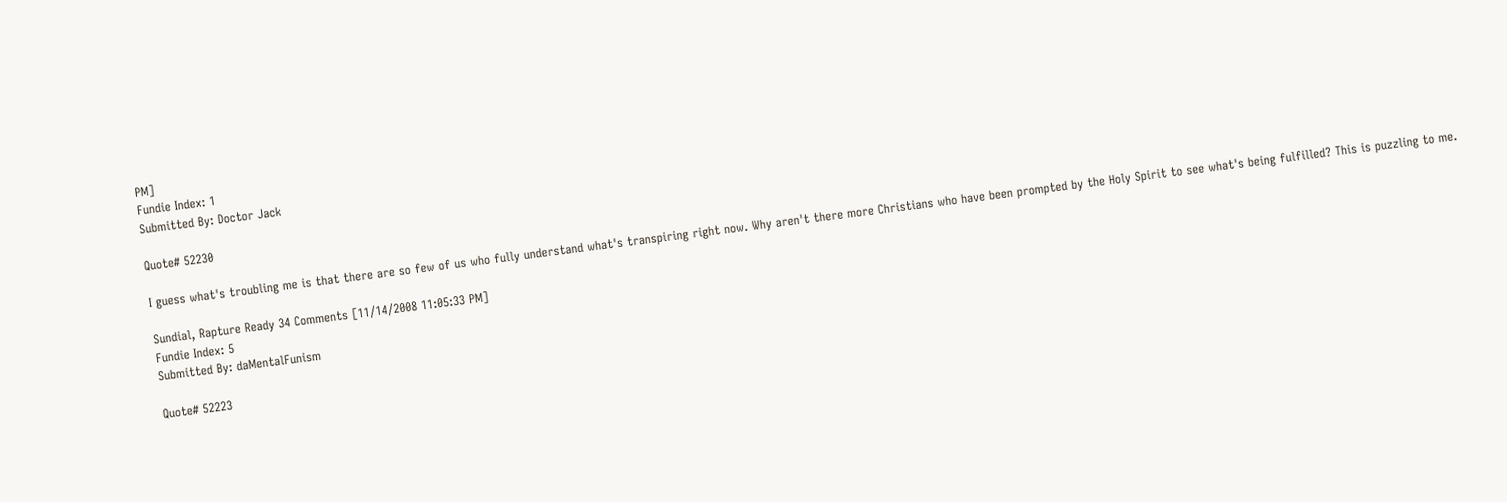PM]
Fundie Index: 1
Submitted By: Doctor Jack

Quote# 52230

I guess what's troubling me is that there are so few of us who fully understand what's transpiring right now. Why aren't there more Christians who have been prompted by the Holy Spirit to see what's being fulfilled? This is puzzling to me.

Sundial, Rapture Ready 34 Comments [11/14/2008 11:05:33 PM]
Fundie Index: 5
Submitted By: daMentalFunism

Quote# 52223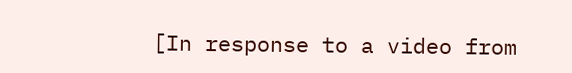[In response to a video from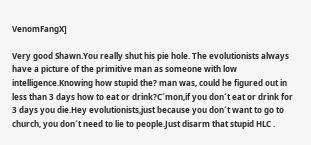VenomFangX]

Very good Shawn.You really shut his pie hole. The evolutionists always have a picture of the primitive man as someone with low intelligence.Knowing how stupid the? man was, could he figured out in less than 3 days how to eat or drink?C´mon,if you don´t eat or drink for 3 days you die.Hey evolutionists,just because you don´t want to go to church, you don´t need to lie to people.Just disarm that stupid HLC .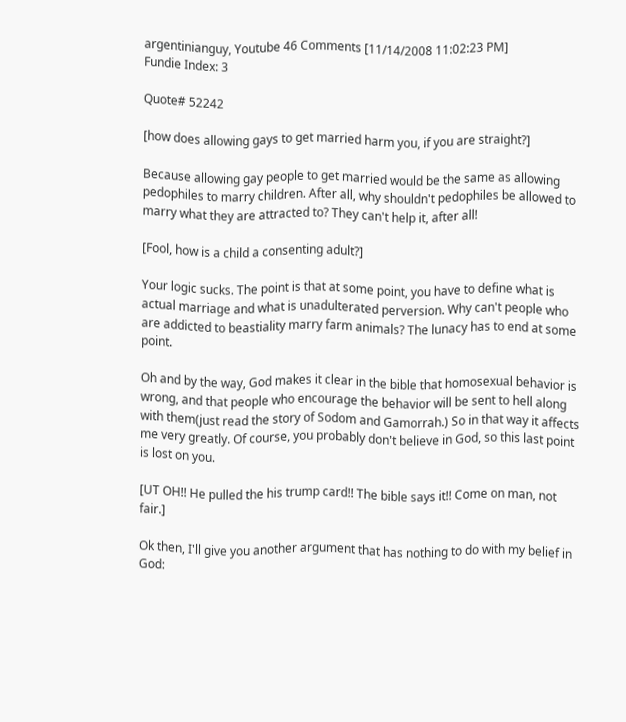argentinianguy, Youtube 46 Comments [11/14/2008 11:02:23 PM]
Fundie Index: 3

Quote# 52242

[how does allowing gays to get married harm you, if you are straight?]

Because allowing gay people to get married would be the same as allowing pedophiles to marry children. After all, why shouldn't pedophiles be allowed to marry what they are attracted to? They can't help it, after all!

[Fool, how is a child a consenting adult?]

Your logic sucks. The point is that at some point, you have to define what is actual marriage and what is unadulterated perversion. Why can't people who are addicted to beastiality marry farm animals? The lunacy has to end at some point.

Oh and by the way, God makes it clear in the bible that homosexual behavior is wrong, and that people who encourage the behavior will be sent to hell along with them(just read the story of Sodom and Gamorrah.) So in that way it affects me very greatly. Of course, you probably don't believe in God, so this last point is lost on you.

[UT OH!! He pulled the his trump card!! The bible says it!! Come on man, not fair.]

Ok then, I'll give you another argument that has nothing to do with my belief in God: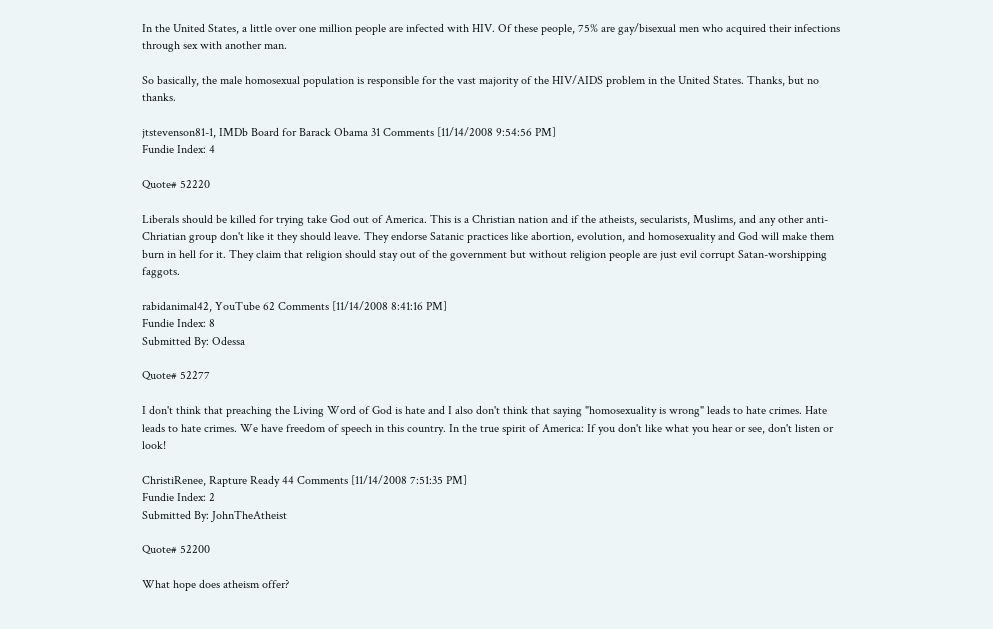In the United States, a little over one million people are infected with HIV. Of these people, 75% are gay/bisexual men who acquired their infections through sex with another man.

So basically, the male homosexual population is responsible for the vast majority of the HIV/AIDS problem in the United States. Thanks, but no thanks.

jtstevenson81-1, IMDb Board for Barack Obama 31 Comments [11/14/2008 9:54:56 PM]
Fundie Index: 4

Quote# 52220

Liberals should be killed for trying take God out of America. This is a Christian nation and if the atheists, secularists, Muslims, and any other anti-Chriatian group don't like it they should leave. They endorse Satanic practices like abortion, evolution, and homosexuality and God will make them burn in hell for it. They claim that religion should stay out of the government but without religion people are just evil corrupt Satan-worshipping faggots.

rabidanimal42, YouTube 62 Comments [11/14/2008 8:41:16 PM]
Fundie Index: 8
Submitted By: Odessa

Quote# 52277

I don't think that preaching the Living Word of God is hate and I also don't think that saying "homosexuality is wrong" leads to hate crimes. Hate leads to hate crimes. We have freedom of speech in this country. In the true spirit of America: If you don't like what you hear or see, don't listen or look!

ChristiRenee, Rapture Ready 44 Comments [11/14/2008 7:51:35 PM]
Fundie Index: 2
Submitted By: JohnTheAtheist

Quote# 52200

What hope does atheism offer?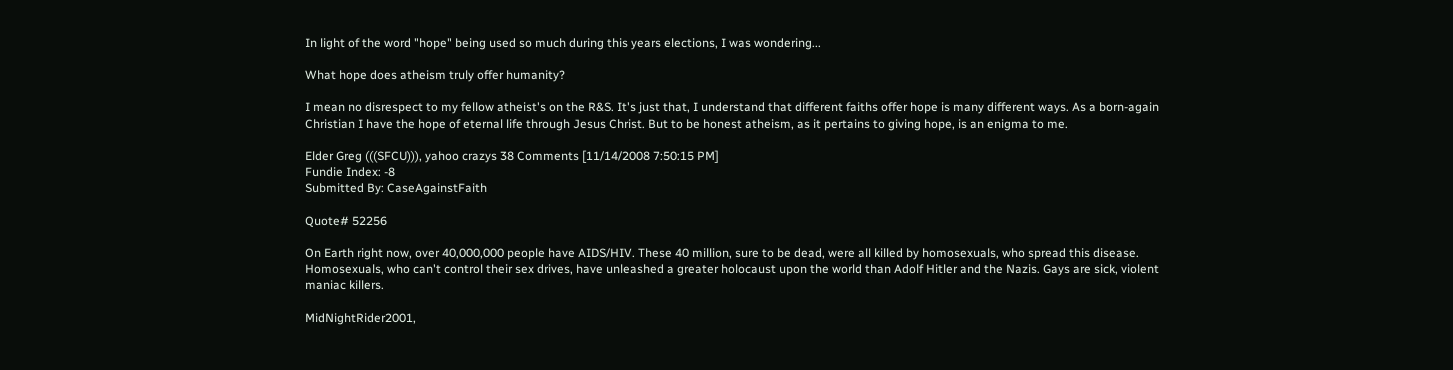In light of the word "hope" being used so much during this years elections, I was wondering...

What hope does atheism truly offer humanity?

I mean no disrespect to my fellow atheist's on the R&S. It's just that, I understand that different faiths offer hope is many different ways. As a born-again Christian I have the hope of eternal life through Jesus Christ. But to be honest atheism, as it pertains to giving hope, is an enigma to me.

Elder Greg (((SFCU))), yahoo crazys 38 Comments [11/14/2008 7:50:15 PM]
Fundie Index: -8
Submitted By: CaseAgainstFaith

Quote# 52256

On Earth right now, over 40,000,000 people have AIDS/HIV. These 40 million, sure to be dead, were all killed by homosexuals, who spread this disease. Homosexuals, who can't control their sex drives, have unleashed a greater holocaust upon the world than Adolf Hitler and the Nazis. Gays are sick, violent maniac killers.

MidNightRider2001,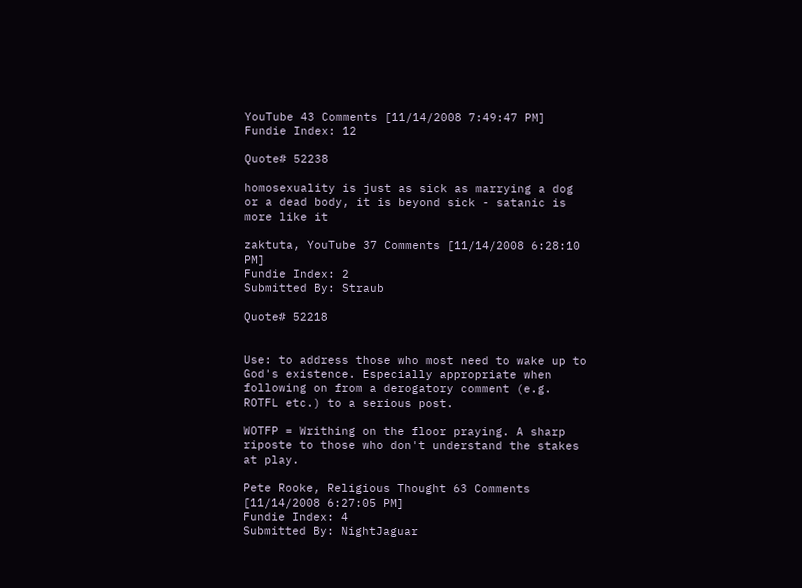YouTube 43 Comments [11/14/2008 7:49:47 PM]
Fundie Index: 12

Quote# 52238

homosexuality is just as sick as marrying a dog or a dead body, it is beyond sick - satanic is more like it

zaktuta, YouTube 37 Comments [11/14/2008 6:28:10 PM]
Fundie Index: 2
Submitted By: Straub

Quote# 52218


Use: to address those who most need to wake up to God's existence. Especially appropriate when following on from a derogatory comment (e.g. ROTFL etc.) to a serious post.

WOTFP = Writhing on the floor praying. A sharp riposte to those who don't understand the stakes at play.

Pete Rooke, Religious Thought 63 Comments [11/14/2008 6:27:05 PM]
Fundie Index: 4
Submitted By: NightJaguar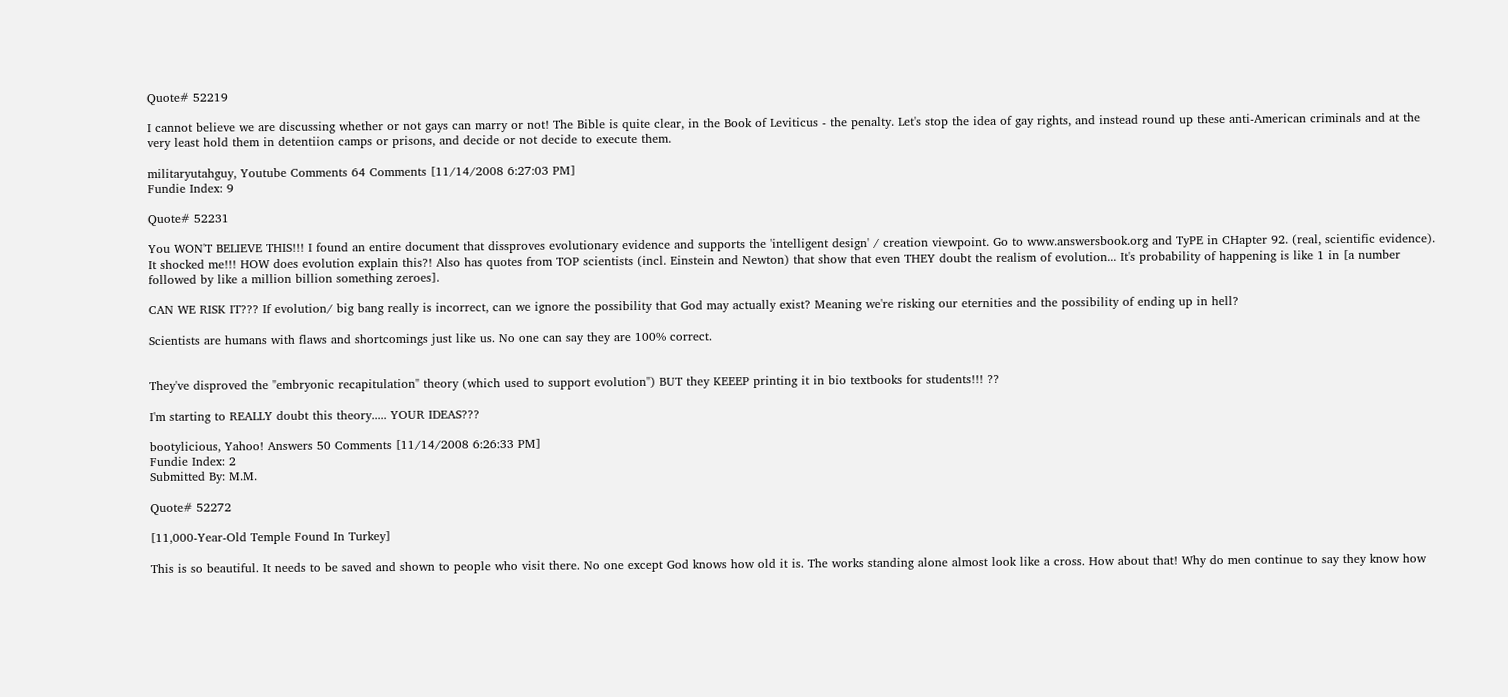Quote# 52219

I cannot believe we are discussing whether or not gays can marry or not! The Bible is quite clear, in the Book of Leviticus - the penalty. Let's stop the idea of gay rights, and instead round up these anti-American criminals and at the very least hold them in detentiion camps or prisons, and decide or not decide to execute them.

militaryutahguy, Youtube Comments 64 Comments [11/14/2008 6:27:03 PM]
Fundie Index: 9

Quote# 52231

You WON'T BELIEVE THIS!!! I found an entire document that dissproves evolutionary evidence and supports the 'intelligent design' / creation viewpoint. Go to www.answersbook.org and TyPE in CHapter 92. (real, scientific evidence). It shocked me!!! HOW does evolution explain this?! Also has quotes from TOP scientists (incl. Einstein and Newton) that show that even THEY doubt the realism of evolution... It's probability of happening is like 1 in [a number followed by like a million billion something zeroes].

CAN WE RISK IT??? If evolution/ big bang really is incorrect, can we ignore the possibility that God may actually exist? Meaning we're risking our eternities and the possibility of ending up in hell?

Scientists are humans with flaws and shortcomings just like us. No one can say they are 100% correct.


They've disproved the "embryonic recapitulation" theory (which used to support evolution") BUT they KEEEP printing it in bio textbooks for students!!! ??

I'm starting to REALLY doubt this theory..... YOUR IDEAS???

bootylicious, Yahoo! Answers 50 Comments [11/14/2008 6:26:33 PM]
Fundie Index: 2
Submitted By: M.M.

Quote# 52272

[11,000-Year-Old Temple Found In Turkey]

This is so beautiful. It needs to be saved and shown to people who visit there. No one except God knows how old it is. The works standing alone almost look like a cross. How about that! Why do men continue to say they know how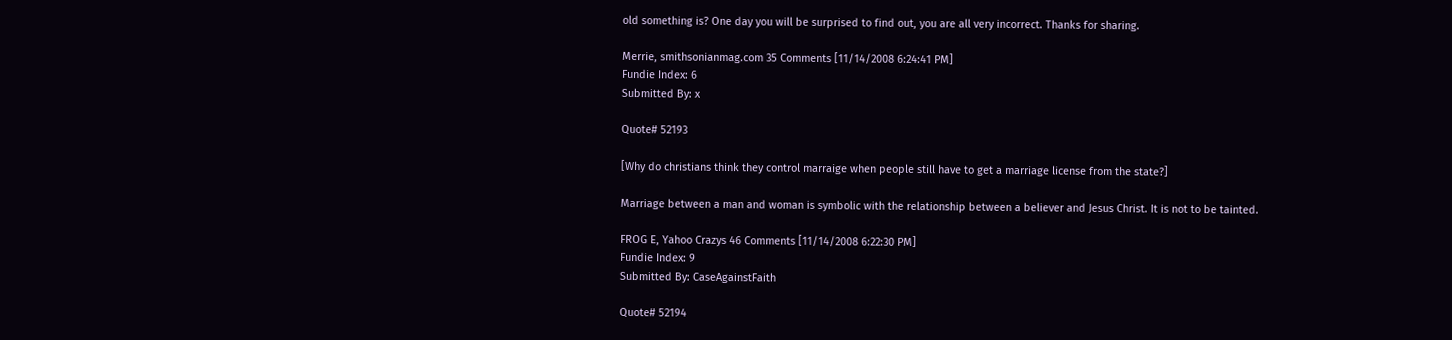old something is? One day you will be surprised to find out, you are all very incorrect. Thanks for sharing.

Merrie, smithsonianmag.com 35 Comments [11/14/2008 6:24:41 PM]
Fundie Index: 6
Submitted By: x

Quote# 52193

[Why do christians think they control marraige when people still have to get a marriage license from the state?]

Marriage between a man and woman is symbolic with the relationship between a believer and Jesus Christ. It is not to be tainted.

FROG E, Yahoo Crazys 46 Comments [11/14/2008 6:22:30 PM]
Fundie Index: 9
Submitted By: CaseAgainstFaith

Quote# 52194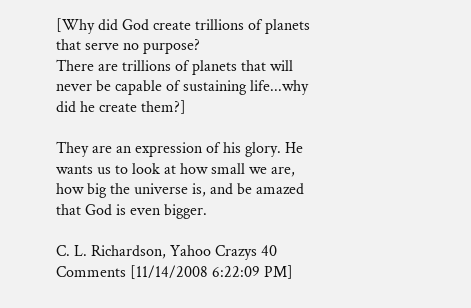[Why did God create trillions of planets that serve no purpose?
There are trillions of planets that will never be capable of sustaining life...why did he create them?]

They are an expression of his glory. He wants us to look at how small we are, how big the universe is, and be amazed that God is even bigger.

C. L. Richardson, Yahoo Crazys 40 Comments [11/14/2008 6:22:09 PM]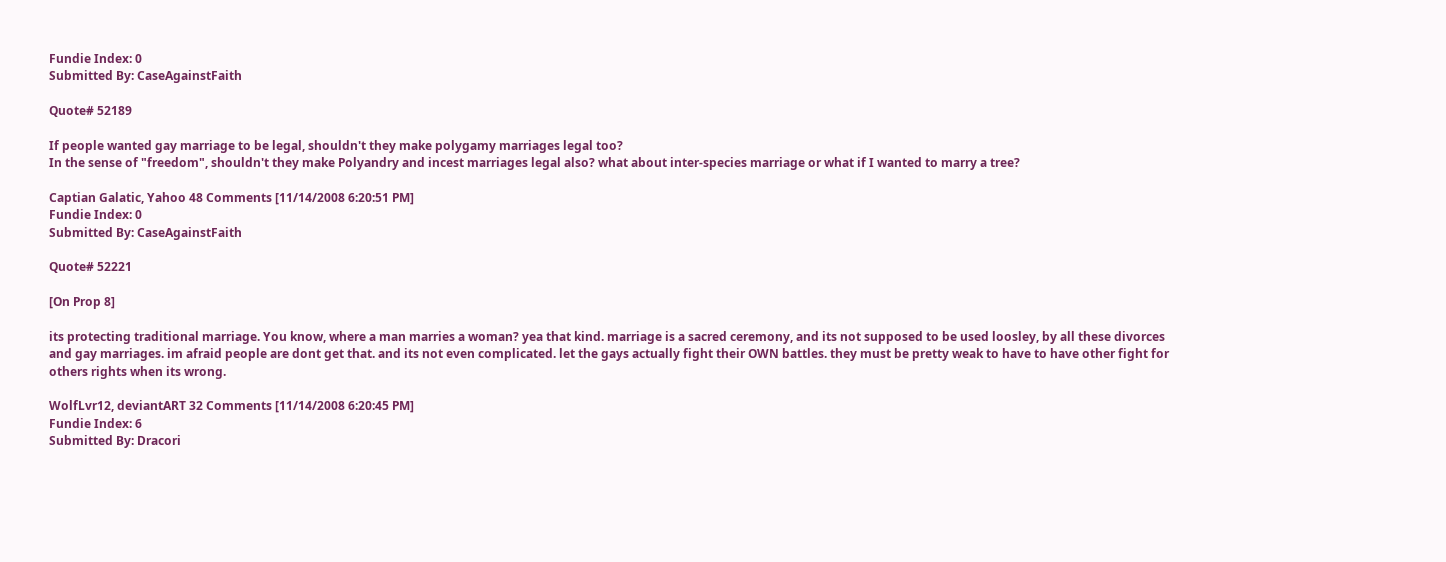Fundie Index: 0
Submitted By: CaseAgainstFaith

Quote# 52189

If people wanted gay marriage to be legal, shouldn't they make polygamy marriages legal too?
In the sense of "freedom", shouldn't they make Polyandry and incest marriages legal also? what about inter-species marriage or what if I wanted to marry a tree?

Captian Galatic, Yahoo 48 Comments [11/14/2008 6:20:51 PM]
Fundie Index: 0
Submitted By: CaseAgainstFaith

Quote# 52221

[On Prop 8]

its protecting traditional marriage. You know, where a man marries a woman? yea that kind. marriage is a sacred ceremony, and its not supposed to be used loosley, by all these divorces and gay marriages. im afraid people are dont get that. and its not even complicated. let the gays actually fight their OWN battles. they must be pretty weak to have to have other fight for others rights when its wrong.

WolfLvr12, deviantART 32 Comments [11/14/2008 6:20:45 PM]
Fundie Index: 6
Submitted By: Dracori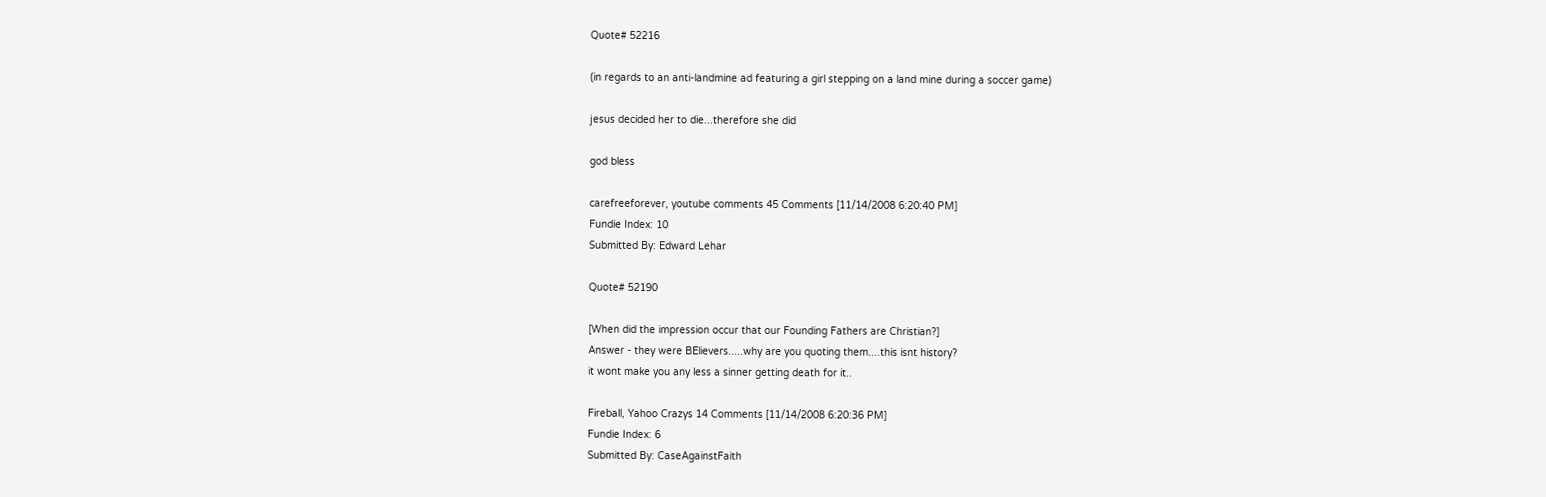Quote# 52216

(in regards to an anti-landmine ad featuring a girl stepping on a land mine during a soccer game)

jesus decided her to die...therefore she did

god bless

carefreeforever, youtube comments 45 Comments [11/14/2008 6:20:40 PM]
Fundie Index: 10
Submitted By: Edward Lehar

Quote# 52190

[When did the impression occur that our Founding Fathers are Christian?]
Answer - they were BElievers.....why are you quoting them....this isnt history?
it wont make you any less a sinner getting death for it..

Fireball, Yahoo Crazys 14 Comments [11/14/2008 6:20:36 PM]
Fundie Index: 6
Submitted By: CaseAgainstFaith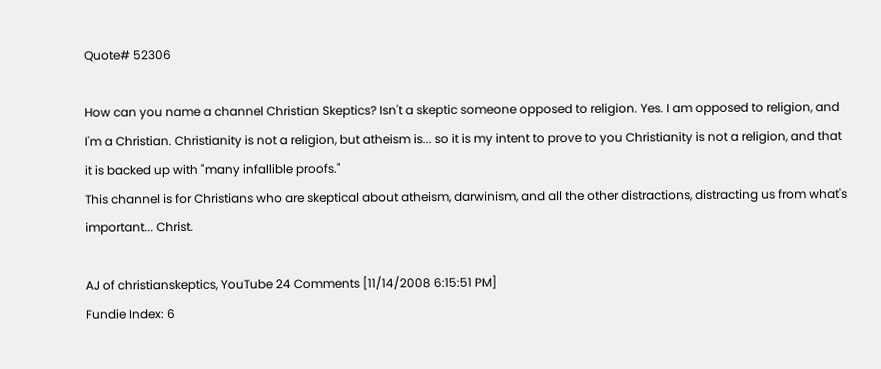Quote# 52306

How can you name a channel Christian Skeptics? Isn't a skeptic someone opposed to religion. Yes. I am opposed to religion, and I'm a Christian. Christianity is not a religion, but atheism is... so it is my intent to prove to you Christianity is not a religion, and that it is backed up with "many infallible proofs."
This channel is for Christians who are skeptical about atheism, darwinism, and all the other distractions, distracting us from what's important... Christ.

AJ of christianskeptics, YouTube 24 Comments [11/14/2008 6:15:51 PM]
Fundie Index: 6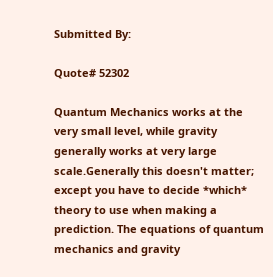Submitted By:

Quote# 52302

Quantum Mechanics works at the very small level, while gravity generally works at very large scale.Generally this doesn't matter; except you have to decide *which* theory to use when making a prediction. The equations of quantum mechanics and gravity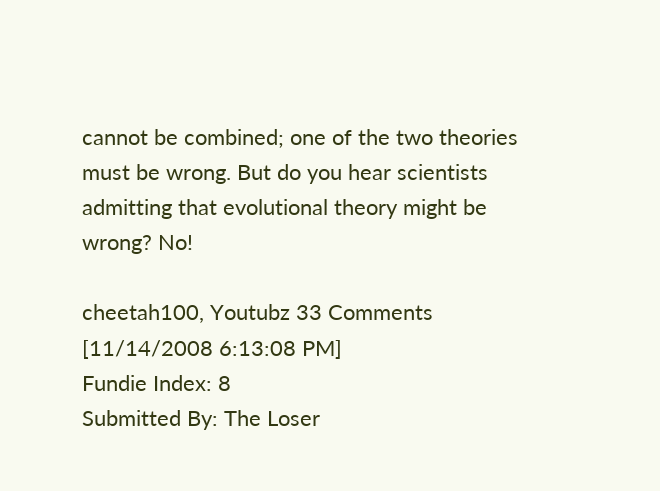cannot be combined; one of the two theories must be wrong. But do you hear scientists admitting that evolutional theory might be wrong? No!

cheetah100, Youtubz 33 Comments [11/14/2008 6:13:08 PM]
Fundie Index: 8
Submitted By: The Loser